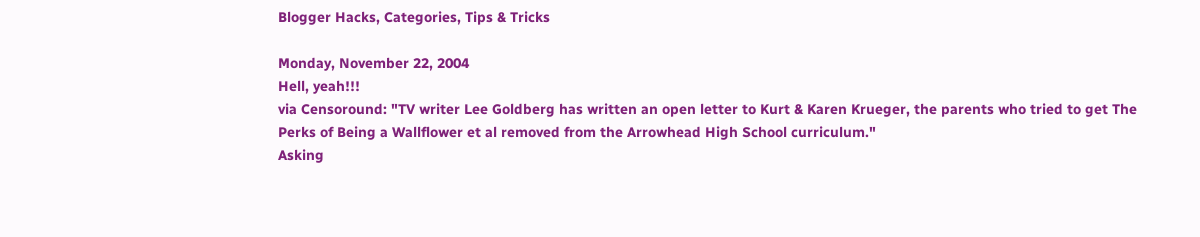Blogger Hacks, Categories, Tips & Tricks

Monday, November 22, 2004
Hell, yeah!!!
via Censoround: "TV writer Lee Goldberg has written an open letter to Kurt & Karen Krueger, the parents who tried to get The Perks of Being a Wallflower et al removed from the Arrowhead High School curriculum."
Asking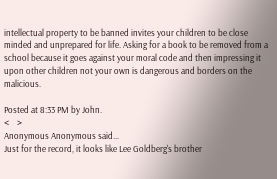intellectual property to be banned invites your children to be close minded and unprepared for life. Asking for a book to be removed from a school because it goes against your moral code and then impressing it upon other children not your own is dangerous and borders on the malicious.

Posted at 8:33 PM by John.
<    >
Anonymous Anonymous said...
Just for the record, it looks like Lee Goldberg's brother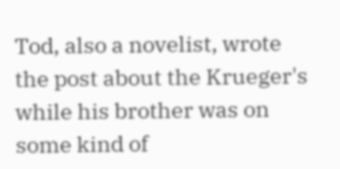Tod, also a novelist, wrote the post about the Krueger's while his brother was on some kind of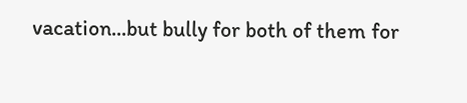vacation...but bully for both of them for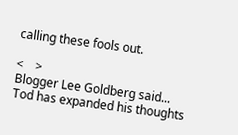calling these fools out.

<    >
Blogger Lee Goldberg said...
Tod has expanded his thoughts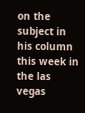on the subject in his column this week in the las vegas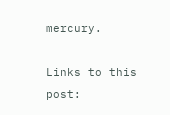mercury.

Links to this post: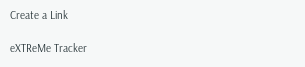Create a Link

eXTReMe Tracker